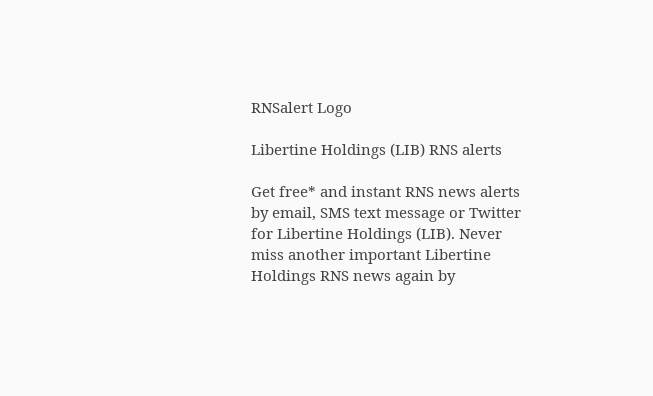RNSalert Logo

Libertine Holdings (LIB) RNS alerts

Get free* and instant RNS news alerts by email, SMS text message or Twitter for Libertine Holdings (LIB). Never miss another important Libertine Holdings RNS news again by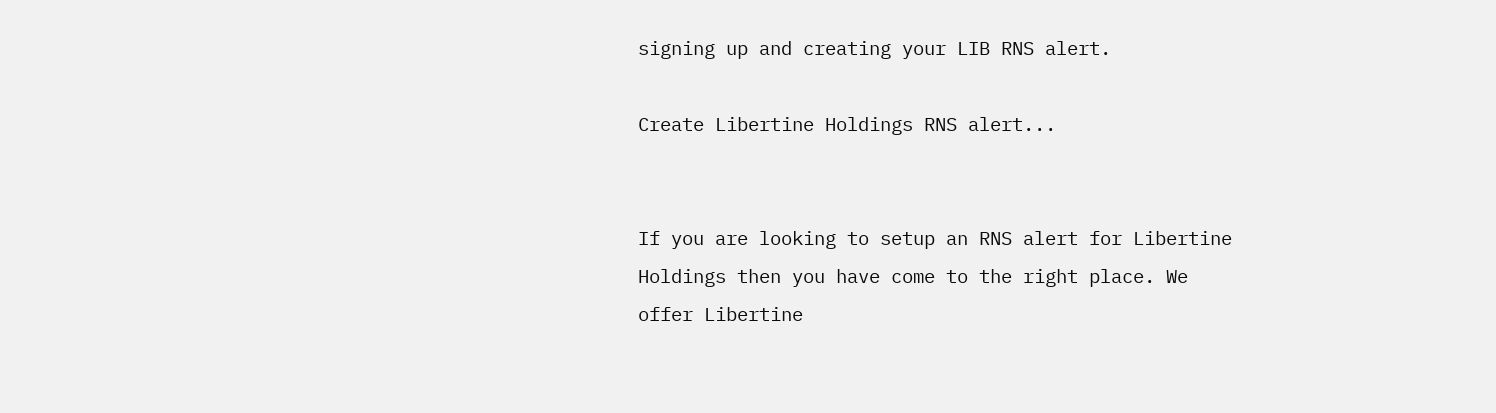signing up and creating your LIB RNS alert.

Create Libertine Holdings RNS alert...


If you are looking to setup an RNS alert for Libertine Holdings then you have come to the right place. We offer Libertine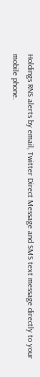Holdings RNS alerts by email, Twitter Direct Message and SMS text message directly to your mobile phone.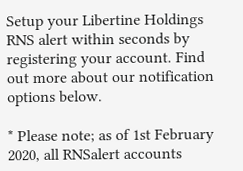Setup your Libertine Holdings RNS alert within seconds by registering your account. Find out more about our notification options below.

* Please note; as of 1st February 2020, all RNSalert accounts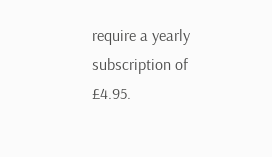require a yearly subscription of £4.95.